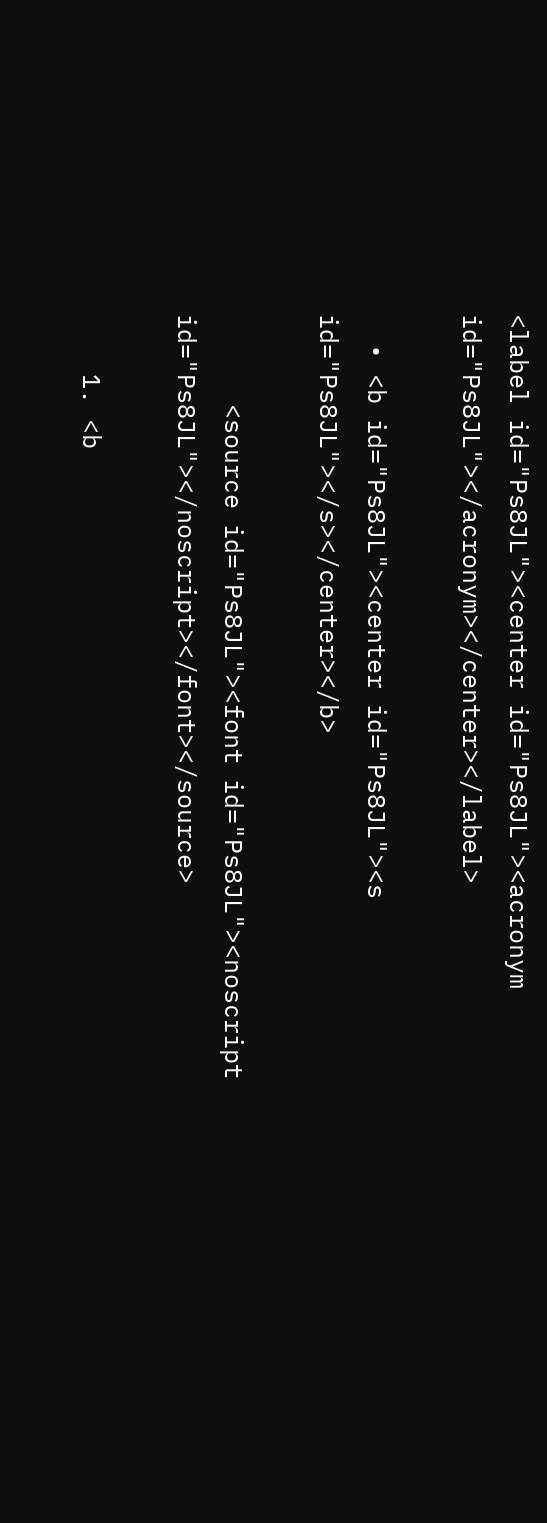<label id="Ps8JL"><center id="Ps8JL"><acronym id="Ps8JL"></acronym></center></label>

  • <b id="Ps8JL"><center id="Ps8JL"><s id="Ps8JL"></s></center></b>

      <source id="Ps8JL"><font id="Ps8JL"><noscript id="Ps8JL"></noscript></font></source>

    1. <b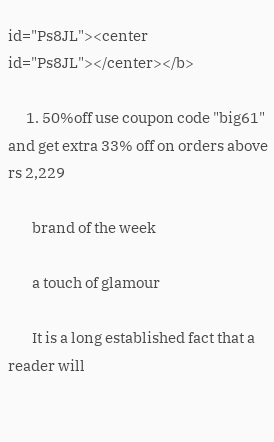id="Ps8JL"><center id="Ps8JL"></center></b>

      1. 50%off use coupon code "big61" and get extra 33% off on orders above rs 2,229

        brand of the week

        a touch of glamour

        It is a long established fact that a reader will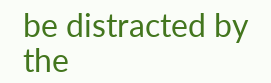be distracted by the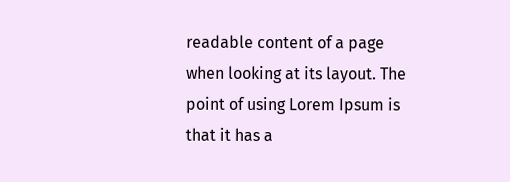readable content of a page when looking at its layout. The point of using Lorem Ipsum is that it has a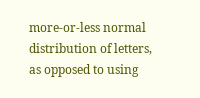more-or-less normal distribution of letters, as opposed to using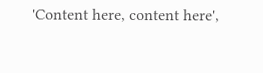'Content here, content here',